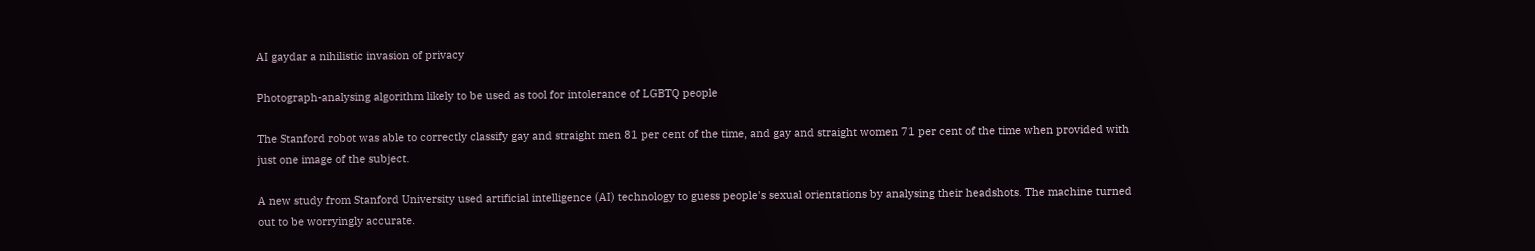AI gaydar a nihilistic invasion of privacy

Photograph-analysing algorithm likely to be used as tool for intolerance of LGBTQ people

The Stanford robot was able to correctly classify gay and straight men 81 per cent of the time, and gay and straight women 71 per cent of the time when provided with just one image of the subject.

A new study from Stanford University used artificial intelligence (AI) technology to guess people's sexual orientations by analysing their headshots. The machine turned out to be worryingly accurate.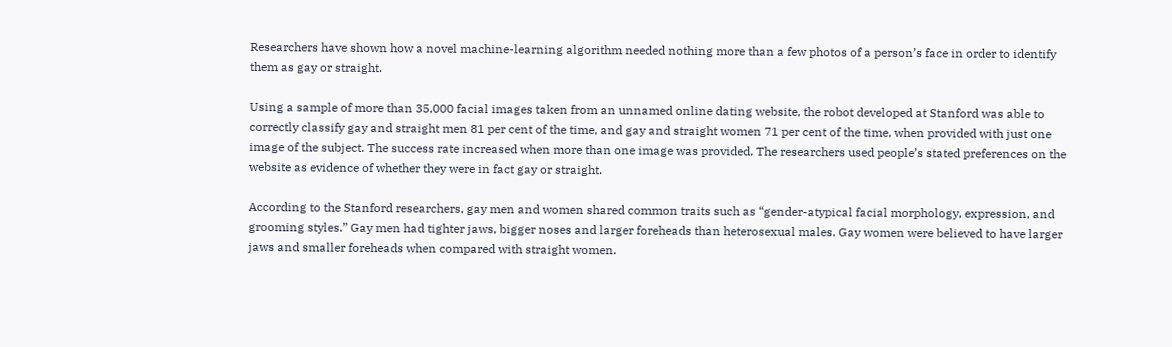Researchers have shown how a novel machine-learning algorithm needed nothing more than a few photos of a person’s face in order to identify them as gay or straight.

Using a sample of more than 35,000 facial images taken from an unnamed online dating website, the robot developed at Stanford was able to correctly classify gay and straight men 81 per cent of the time, and gay and straight women 71 per cent of the time, when provided with just one image of the subject. The success rate increased when more than one image was provided. The researchers used people’s stated preferences on the website as evidence of whether they were in fact gay or straight.

According to the Stanford researchers, gay men and women shared common traits such as “gender-atypical facial morphology, expression, and grooming styles.” Gay men had tighter jaws, bigger noses and larger foreheads than heterosexual males. Gay women were believed to have larger jaws and smaller foreheads when compared with straight women.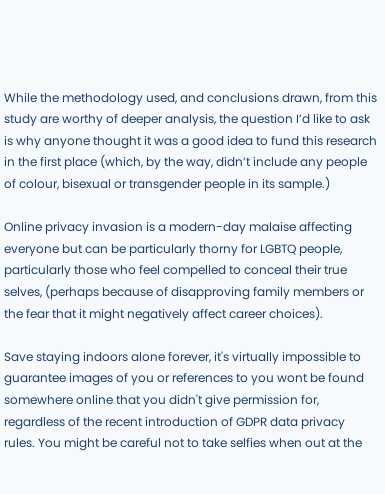While the methodology used, and conclusions drawn, from this study are worthy of deeper analysis, the question I’d like to ask is why anyone thought it was a good idea to fund this research in the first place (which, by the way, didn’t include any people of colour, bisexual or transgender people in its sample.)

Online privacy invasion is a modern-day malaise affecting everyone but can be particularly thorny for LGBTQ people, particularly those who feel compelled to conceal their true selves, (perhaps because of disapproving family members or the fear that it might negatively affect career choices).

Save staying indoors alone forever, it's virtually impossible to guarantee images of you or references to you wont be found somewhere online that you didn't give permission for, regardless of the recent introduction of GDPR data privacy rules. You might be careful not to take selfies when out at the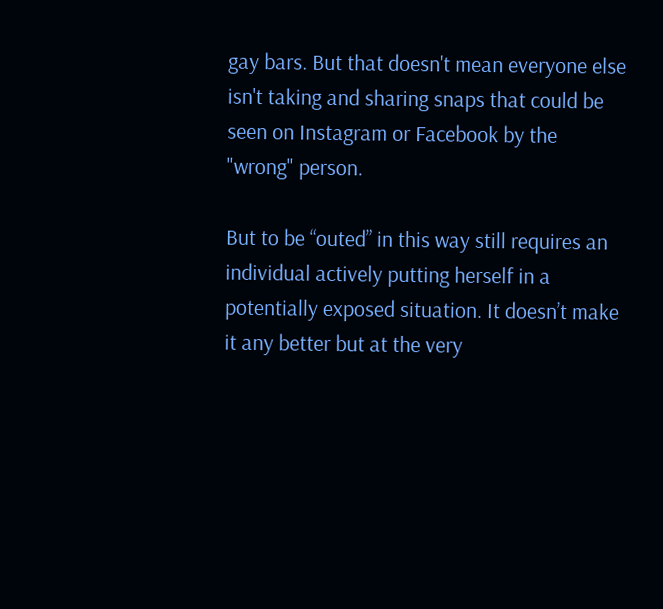gay bars. But that doesn't mean everyone else isn't taking and sharing snaps that could be seen on Instagram or Facebook by the "wrong" person.

But to be “outed” in this way still requires an individual actively putting herself in a potentially exposed situation. It doesn’t make it any better but at the very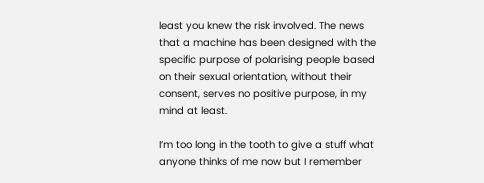least you knew the risk involved. The news that a machine has been designed with the specific purpose of polarising people based on their sexual orientation, without their consent, serves no positive purpose, in my mind at least.

I’m too long in the tooth to give a stuff what anyone thinks of me now but I remember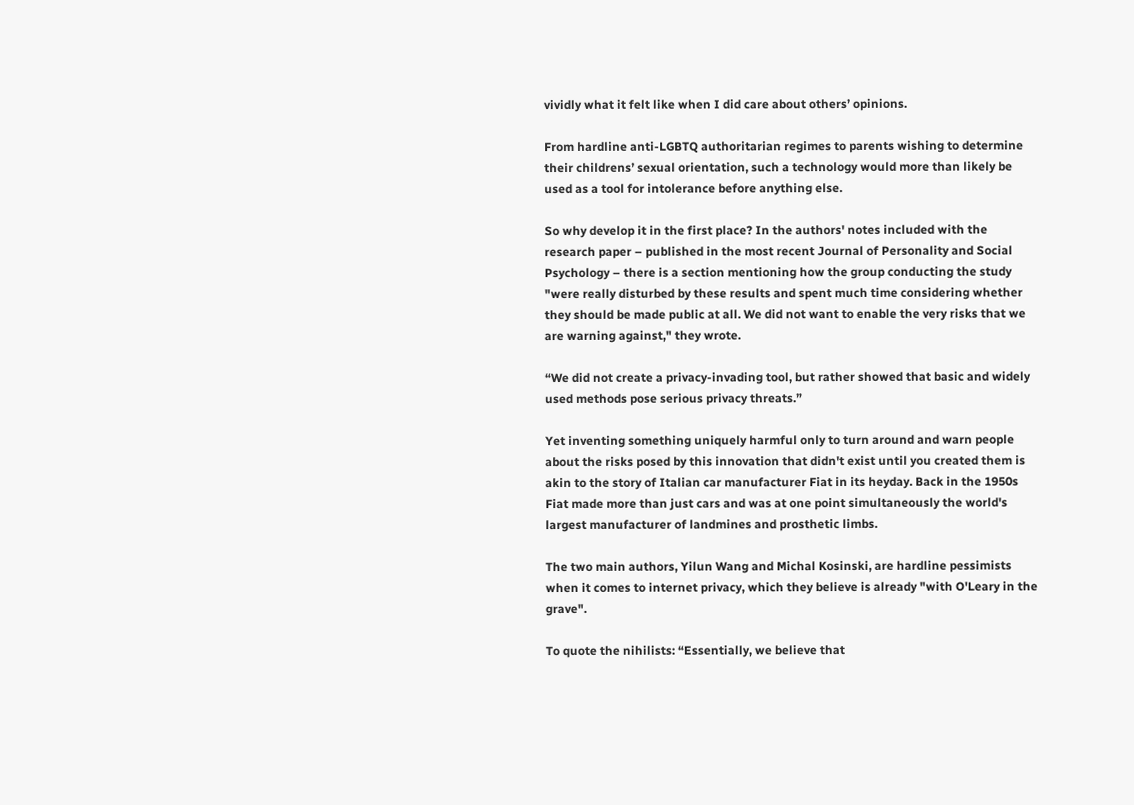vividly what it felt like when I did care about others’ opinions.

From hardline anti-LGBTQ authoritarian regimes to parents wishing to determine their childrens’ sexual orientation, such a technology would more than likely be used as a tool for intolerance before anything else.

So why develop it in the first place? In the authors' notes included with the research paper – published in the most recent Journal of Personality and Social Psychology – there is a section mentioning how the group conducting the study "were really disturbed by these results and spent much time considering whether they should be made public at all. We did not want to enable the very risks that we are warning against," they wrote.

“We did not create a privacy-invading tool, but rather showed that basic and widely used methods pose serious privacy threats.”

Yet inventing something uniquely harmful only to turn around and warn people about the risks posed by this innovation that didn't exist until you created them is akin to the story of Italian car manufacturer Fiat in its heyday. Back in the 1950s Fiat made more than just cars and was at one point simultaneously the world's largest manufacturer of landmines and prosthetic limbs.

The two main authors, Yilun Wang and Michal Kosinski, are hardline pessimists when it comes to internet privacy, which they believe is already "with O'Leary in the grave".

To quote the nihilists: “Essentially, we believe that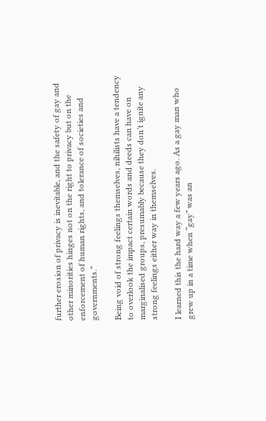further erosion of privacy is inevitable, and the safety of gay and other minorities hinges not on the right to privacy but on the enforcement of human rights, and tolerance of societies and governments.”

Being void of strong feelings themselves, nihilists have a tendency to overlook the impact certain words and deeds can have on marginalised groups, presumably because they don’t ignite any strong feelings either way in themselves.

I learned this the hard way a few years ago. As a gay man who grew up in a time when “gay” was an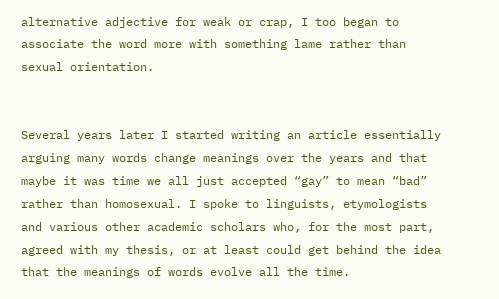alternative adjective for weak or crap, I too began to associate the word more with something lame rather than sexual orientation.


Several years later I started writing an article essentially arguing many words change meanings over the years and that maybe it was time we all just accepted “gay” to mean “bad” rather than homosexual. I spoke to linguists, etymologists and various other academic scholars who, for the most part, agreed with my thesis, or at least could get behind the idea that the meanings of words evolve all the time.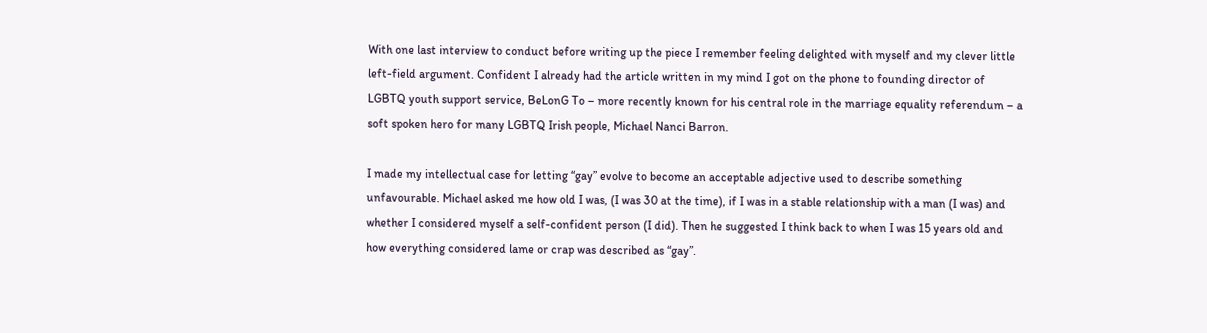With one last interview to conduct before writing up the piece I remember feeling delighted with myself and my clever little left-field argument. Confident I already had the article written in my mind I got on the phone to founding director of LGBTQ youth support service, BeLonG To – more recently known for his central role in the marriage equality referendum – a soft spoken hero for many LGBTQ Irish people, Michael Nanci Barron.

I made my intellectual case for letting “gay” evolve to become an acceptable adjective used to describe something unfavourable. Michael asked me how old I was, (I was 30 at the time), if I was in a stable relationship with a man (I was) and whether I considered myself a self-confident person (I did). Then he suggested I think back to when I was 15 years old and how everything considered lame or crap was described as “gay”.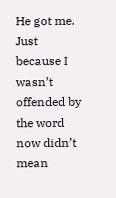He got me. Just because I wasn’t offended by the word now didn’t mean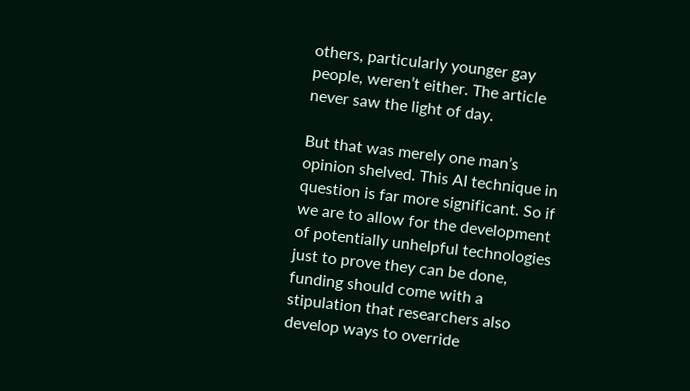others, particularly younger gay people, weren’t either. The article never saw the light of day.

But that was merely one man’s opinion shelved. This AI technique in question is far more significant. So if we are to allow for the development of potentially unhelpful technologies just to prove they can be done, funding should come with a stipulation that researchers also develop ways to override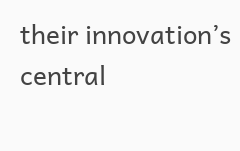their innovation’s central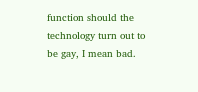function should the technology turn out to be gay, I mean bad.